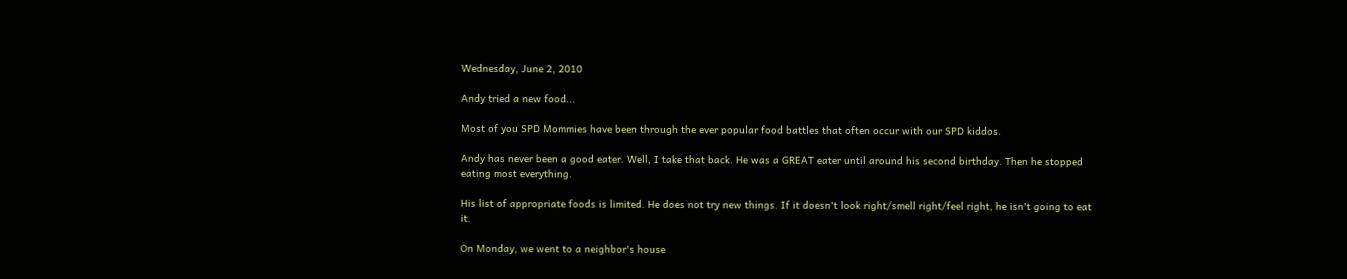Wednesday, June 2, 2010

Andy tried a new food...

Most of you SPD Mommies have been through the ever popular food battles that often occur with our SPD kiddos.

Andy has never been a good eater. Well, I take that back. He was a GREAT eater until around his second birthday. Then he stopped eating most everything.

His list of appropriate foods is limited. He does not try new things. If it doesn't look right/smell right/feel right, he isn't going to eat it.

On Monday, we went to a neighbor's house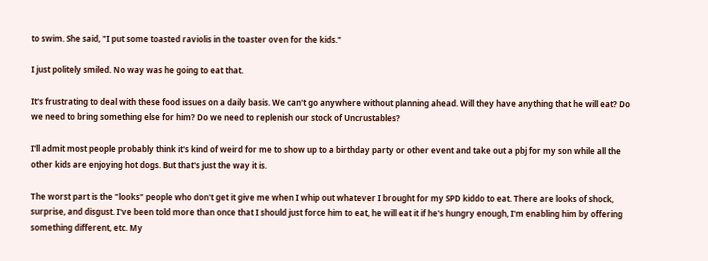to swim. She said, "I put some toasted raviolis in the toaster oven for the kids."

I just politely smiled. No way was he going to eat that.

It's frustrating to deal with these food issues on a daily basis. We can't go anywhere without planning ahead. Will they have anything that he will eat? Do we need to bring something else for him? Do we need to replenish our stock of Uncrustables?

I'll admit most people probably think it's kind of weird for me to show up to a birthday party or other event and take out a pbj for my son while all the other kids are enjoying hot dogs. But that's just the way it is.

The worst part is the "looks" people who don't get it give me when I whip out whatever I brought for my SPD kiddo to eat. There are looks of shock, surprise, and disgust. I've been told more than once that I should just force him to eat, he will eat it if he's hungry enough, I'm enabling him by offering something different, etc. My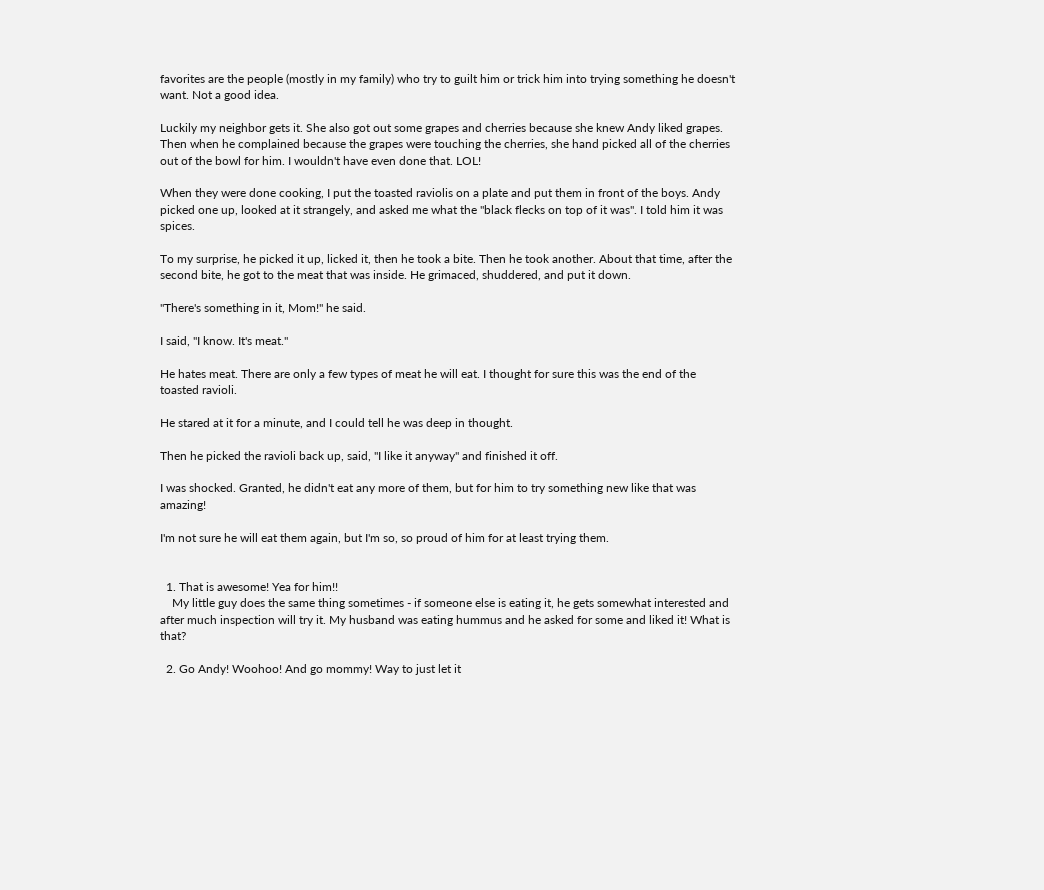favorites are the people (mostly in my family) who try to guilt him or trick him into trying something he doesn't want. Not a good idea.

Luckily my neighbor gets it. She also got out some grapes and cherries because she knew Andy liked grapes. Then when he complained because the grapes were touching the cherries, she hand picked all of the cherries out of the bowl for him. I wouldn't have even done that. LOL!

When they were done cooking, I put the toasted raviolis on a plate and put them in front of the boys. Andy picked one up, looked at it strangely, and asked me what the "black flecks on top of it was". I told him it was spices.

To my surprise, he picked it up, licked it, then he took a bite. Then he took another. About that time, after the second bite, he got to the meat that was inside. He grimaced, shuddered, and put it down.

"There's something in it, Mom!" he said.

I said, "I know. It's meat."

He hates meat. There are only a few types of meat he will eat. I thought for sure this was the end of the toasted ravioli.

He stared at it for a minute, and I could tell he was deep in thought.

Then he picked the ravioli back up, said, "I like it anyway" and finished it off.

I was shocked. Granted, he didn't eat any more of them, but for him to try something new like that was amazing!

I'm not sure he will eat them again, but I'm so, so proud of him for at least trying them.


  1. That is awesome! Yea for him!!
    My little guy does the same thing sometimes - if someone else is eating it, he gets somewhat interested and after much inspection will try it. My husband was eating hummus and he asked for some and liked it! What is that?

  2. Go Andy! Woohoo! And go mommy! Way to just let it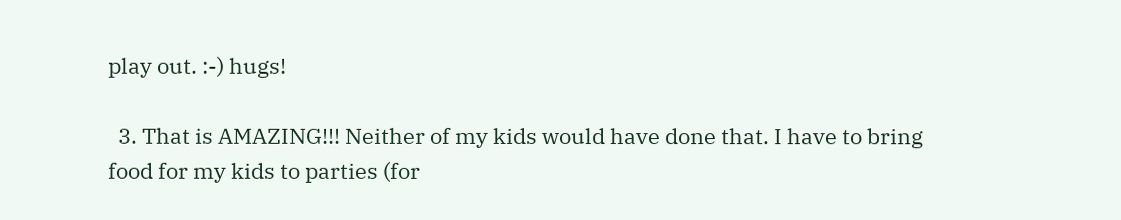play out. :-) hugs!

  3. That is AMAZING!!! Neither of my kids would have done that. I have to bring food for my kids to parties (for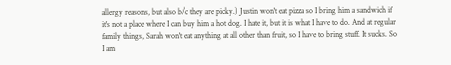allergy reasons, but also b/c they are picky.) Justin won't eat pizza so I bring him a sandwich if it's not a place where I can buy him a hot dog. I hate it, but it is what I have to do. And at regular family things, Sarah won't eat anything at all other than fruit, so I have to bring stuff. It sucks. So I am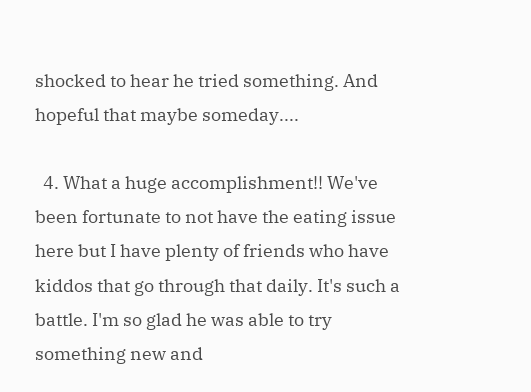shocked to hear he tried something. And hopeful that maybe someday....

  4. What a huge accomplishment!! We've been fortunate to not have the eating issue here but I have plenty of friends who have kiddos that go through that daily. It's such a battle. I'm so glad he was able to try something new and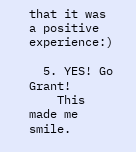that it was a positive experience:)

  5. YES! Go Grant!
    This made me smile.